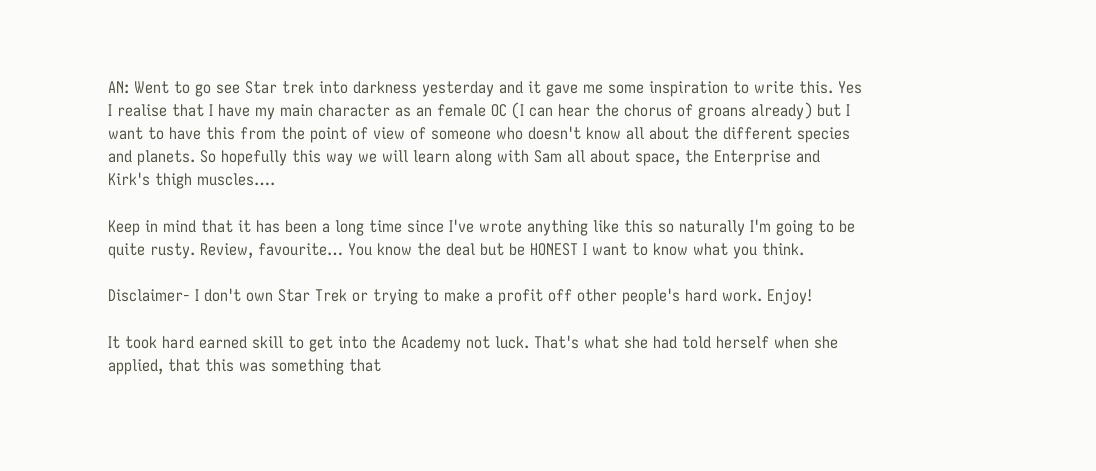AN: Went to go see Star trek into darkness yesterday and it gave me some inspiration to write this. Yes I realise that I have my main character as an female OC (I can hear the chorus of groans already) but I want to have this from the point of view of someone who doesn't know all about the different species and planets. So hopefully this way we will learn along with Sam all about space, the Enterprise and Kirk's thigh muscles….

Keep in mind that it has been a long time since I've wrote anything like this so naturally I'm going to be quite rusty. Review, favourite… You know the deal but be HONEST I want to know what you think.

Disclaimer- I don't own Star Trek or trying to make a profit off other people's hard work. Enjoy!

It took hard earned skill to get into the Academy not luck. That's what she had told herself when she applied, that this was something that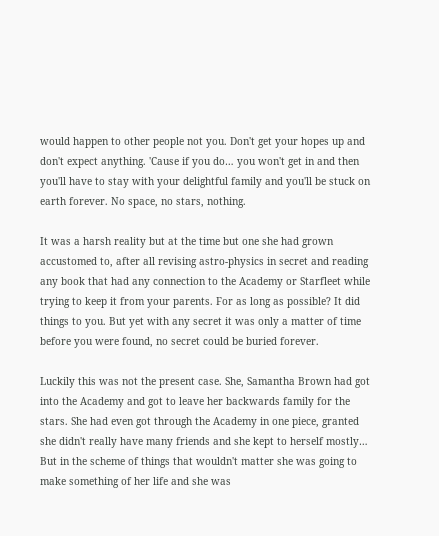would happen to other people not you. Don't get your hopes up and don't expect anything. 'Cause if you do… you won't get in and then you'll have to stay with your delightful family and you'll be stuck on earth forever. No space, no stars, nothing.

It was a harsh reality but at the time but one she had grown accustomed to, after all revising astro-physics in secret and reading any book that had any connection to the Academy or Starfleet while trying to keep it from your parents. For as long as possible? It did things to you. But yet with any secret it was only a matter of time before you were found, no secret could be buried forever.

Luckily this was not the present case. She, Samantha Brown had got into the Academy and got to leave her backwards family for the stars. She had even got through the Academy in one piece, granted she didn't really have many friends and she kept to herself mostly… But in the scheme of things that wouldn't matter she was going to make something of her life and she was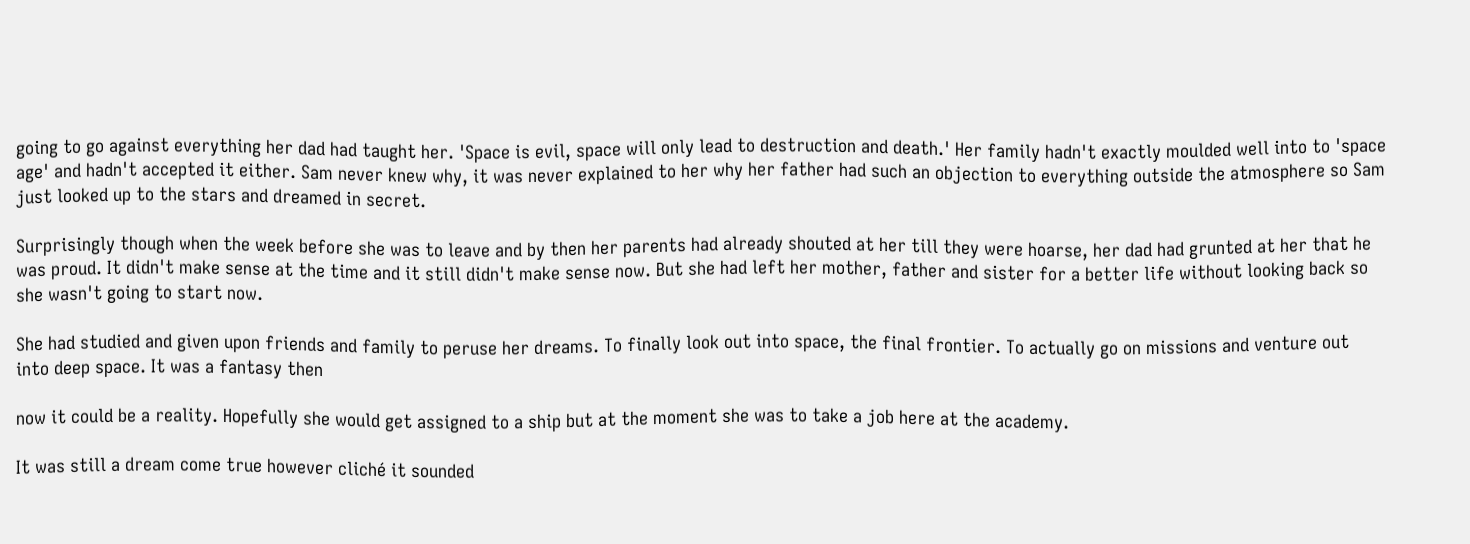going to go against everything her dad had taught her. 'Space is evil, space will only lead to destruction and death.' Her family hadn't exactly moulded well into to 'space age' and hadn't accepted it either. Sam never knew why, it was never explained to her why her father had such an objection to everything outside the atmosphere so Sam just looked up to the stars and dreamed in secret.

Surprisingly though when the week before she was to leave and by then her parents had already shouted at her till they were hoarse, her dad had grunted at her that he was proud. It didn't make sense at the time and it still didn't make sense now. But she had left her mother, father and sister for a better life without looking back so she wasn't going to start now.

She had studied and given upon friends and family to peruse her dreams. To finally look out into space, the final frontier. To actually go on missions and venture out into deep space. It was a fantasy then

now it could be a reality. Hopefully she would get assigned to a ship but at the moment she was to take a job here at the academy.

It was still a dream come true however cliché it sounded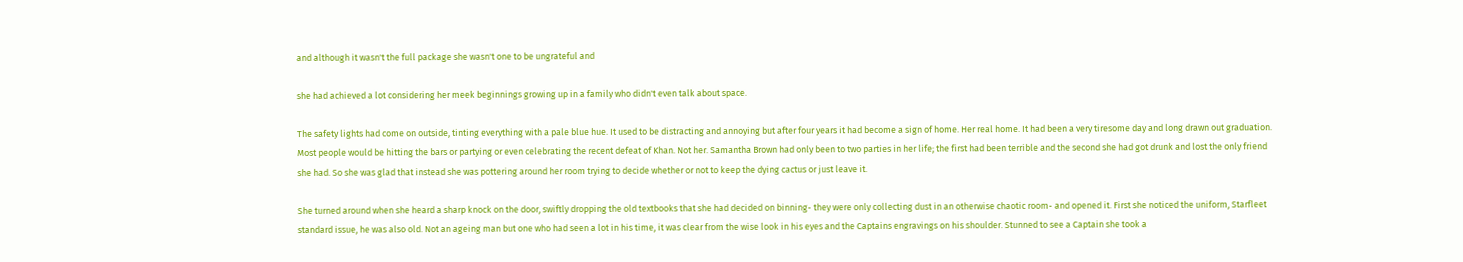and although it wasn't the full package she wasn't one to be ungrateful and

she had achieved a lot considering her meek beginnings growing up in a family who didn't even talk about space.

The safety lights had come on outside, tinting everything with a pale blue hue. It used to be distracting and annoying but after four years it had become a sign of home. Her real home. It had been a very tiresome day and long drawn out graduation. Most people would be hitting the bars or partying or even celebrating the recent defeat of Khan. Not her. Samantha Brown had only been to two parties in her life; the first had been terrible and the second she had got drunk and lost the only friend she had. So she was glad that instead she was pottering around her room trying to decide whether or not to keep the dying cactus or just leave it.

She turned around when she heard a sharp knock on the door, swiftly dropping the old textbooks that she had decided on binning- they were only collecting dust in an otherwise chaotic room- and opened it. First she noticed the uniform, Starfleet standard issue, he was also old. Not an ageing man but one who had seen a lot in his time, it was clear from the wise look in his eyes and the Captains engravings on his shoulder. Stunned to see a Captain she took a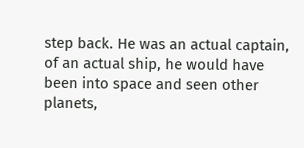step back. He was an actual captain, of an actual ship, he would have been into space and seen other planets,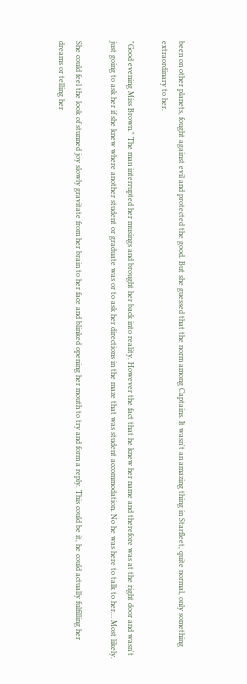been on other planets, fought against evil and protected the good. But she guessed that the norm among Captains. It wasn't an amazing thing in Starfleet, quite normal, only something extraordinary to her.

"Good evening Miss Brown." The man interrupted her musings and brought her back into reality. However the fact that he knew her name and therefore was at the right door and wasn't just going to ask her if she knew where another student or graduate was or to ask her directions in the maze that was student accommodation. No he was here to talk to her… Most likely.

She could feel the look of stunned joy slowly gravitate from her brain to her face and blinked opening her mouth to try and form a reply. This could be it, he could actually fulfilling her dreams or telling her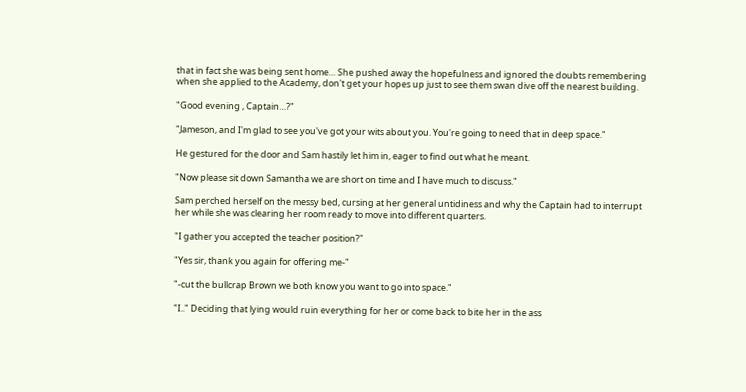that in fact she was being sent home… She pushed away the hopefulness and ignored the doubts remembering when she applied to the Academy, don't get your hopes up just to see them swan dive off the nearest building.

"Good evening , Captain…?"

"Jameson, and I'm glad to see you've got your wits about you. You're going to need that in deep space."

He gestured for the door and Sam hastily let him in, eager to find out what he meant.

"Now please sit down Samantha we are short on time and I have much to discuss."

Sam perched herself on the messy bed, cursing at her general untidiness and why the Captain had to interrupt her while she was clearing her room ready to move into different quarters.

"I gather you accepted the teacher position?"

"Yes sir, thank you again for offering me-"

"-cut the bullcrap Brown we both know you want to go into space."

"I.." Deciding that lying would ruin everything for her or come back to bite her in the ass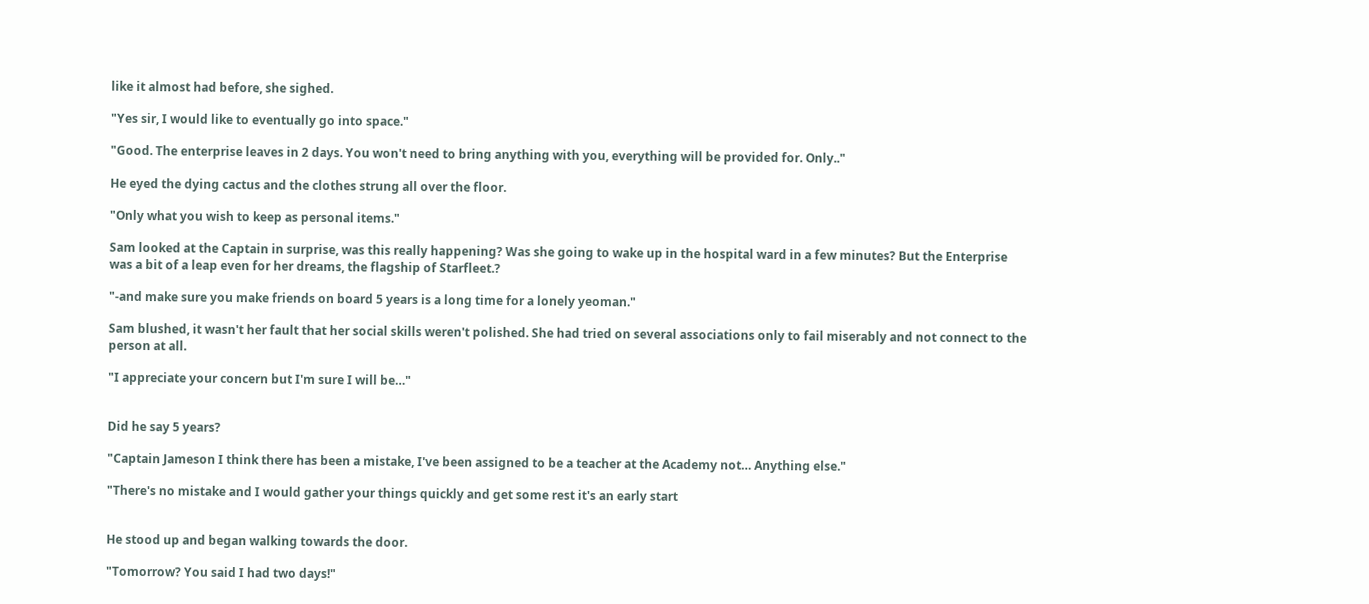like it almost had before, she sighed.

"Yes sir, I would like to eventually go into space."

"Good. The enterprise leaves in 2 days. You won't need to bring anything with you, everything will be provided for. Only.."

He eyed the dying cactus and the clothes strung all over the floor.

"Only what you wish to keep as personal items."

Sam looked at the Captain in surprise, was this really happening? Was she going to wake up in the hospital ward in a few minutes? But the Enterprise was a bit of a leap even for her dreams, the flagship of Starfleet.?

"-and make sure you make friends on board 5 years is a long time for a lonely yeoman."

Sam blushed, it wasn't her fault that her social skills weren't polished. She had tried on several associations only to fail miserably and not connect to the person at all.

"I appreciate your concern but I'm sure I will be…"


Did he say 5 years?

"Captain Jameson I think there has been a mistake, I've been assigned to be a teacher at the Academy not… Anything else."

"There's no mistake and I would gather your things quickly and get some rest it's an early start


He stood up and began walking towards the door.

"Tomorrow? You said I had two days!"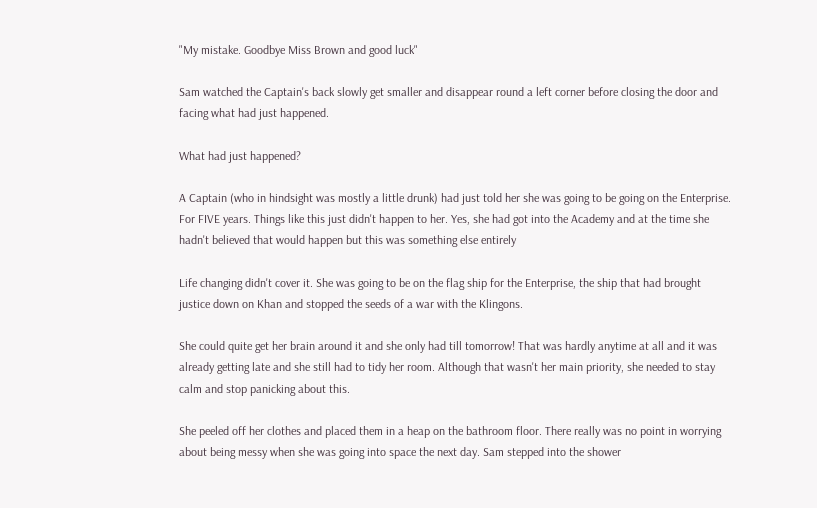"My mistake. Goodbye Miss Brown and good luck"

Sam watched the Captain's back slowly get smaller and disappear round a left corner before closing the door and facing what had just happened.

What had just happened?

A Captain (who in hindsight was mostly a little drunk) had just told her she was going to be going on the Enterprise. For FIVE years. Things like this just didn't happen to her. Yes, she had got into the Academy and at the time she hadn't believed that would happen but this was something else entirely

Life changing didn't cover it. She was going to be on the flag ship for the Enterprise, the ship that had brought justice down on Khan and stopped the seeds of a war with the Klingons.

She could quite get her brain around it and she only had till tomorrow! That was hardly anytime at all and it was already getting late and she still had to tidy her room. Although that wasn't her main priority, she needed to stay calm and stop panicking about this.

She peeled off her clothes and placed them in a heap on the bathroom floor. There really was no point in worrying about being messy when she was going into space the next day. Sam stepped into the shower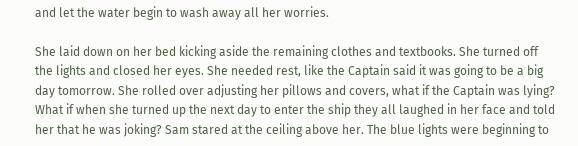and let the water begin to wash away all her worries.

She laid down on her bed kicking aside the remaining clothes and textbooks. She turned off the lights and closed her eyes. She needed rest, like the Captain said it was going to be a big day tomorrow. She rolled over adjusting her pillows and covers, what if the Captain was lying? What if when she turned up the next day to enter the ship they all laughed in her face and told her that he was joking? Sam stared at the ceiling above her. The blue lights were beginning to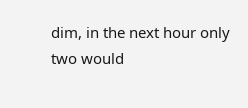dim, in the next hour only two would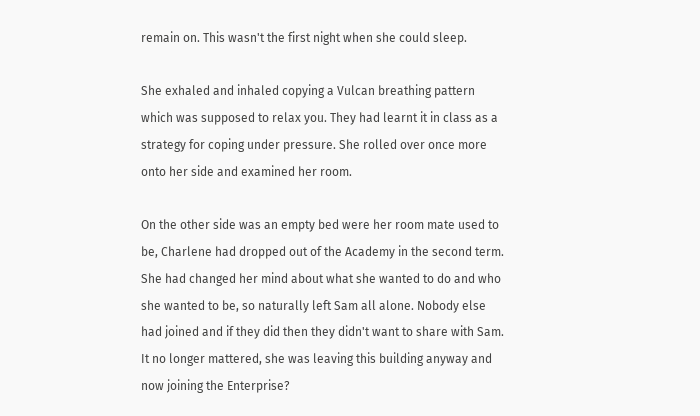remain on. This wasn't the first night when she could sleep.

She exhaled and inhaled copying a Vulcan breathing pattern which was supposed to relax you. They had learnt it in class as a strategy for coping under pressure. She rolled over once more onto her side and examined her room.

On the other side was an empty bed were her room mate used to be, Charlene had dropped out of the Academy in the second term. She had changed her mind about what she wanted to do and who she wanted to be, so naturally left Sam all alone. Nobody else had joined and if they did then they didn't want to share with Sam. It no longer mattered, she was leaving this building anyway and now joining the Enterprise?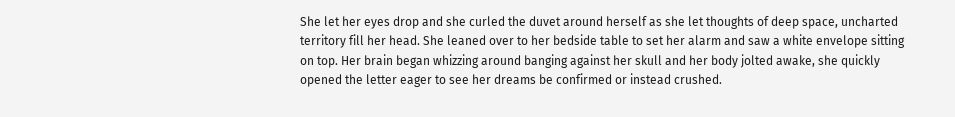She let her eyes drop and she curled the duvet around herself as she let thoughts of deep space, uncharted territory fill her head. She leaned over to her bedside table to set her alarm and saw a white envelope sitting on top. Her brain began whizzing around banging against her skull and her body jolted awake, she quickly opened the letter eager to see her dreams be confirmed or instead crushed.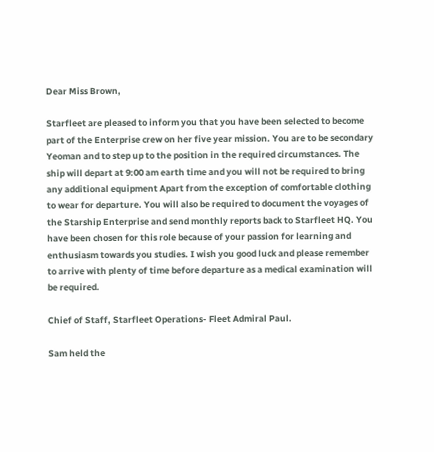Dear Miss Brown,

Starfleet are pleased to inform you that you have been selected to become part of the Enterprise crew on her five year mission. You are to be secondary Yeoman and to step up to the position in the required circumstances. The ship will depart at 9:00 am earth time and you will not be required to bring any additional equipment Apart from the exception of comfortable clothing to wear for departure. You will also be required to document the voyages of the Starship Enterprise and send monthly reports back to Starfleet HQ. You have been chosen for this role because of your passion for learning and enthusiasm towards you studies. I wish you good luck and please remember to arrive with plenty of time before departure as a medical examination will be required.

Chief of Staff, Starfleet Operations- Fleet Admiral Paul.

Sam held the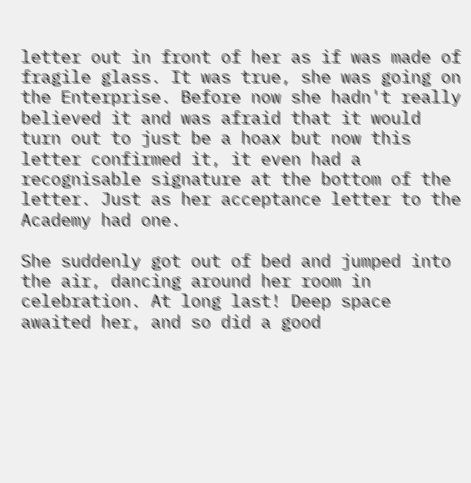letter out in front of her as if was made of fragile glass. It was true, she was going on the Enterprise. Before now she hadn't really believed it and was afraid that it would turn out to just be a hoax but now this letter confirmed it, it even had a recognisable signature at the bottom of the letter. Just as her acceptance letter to the Academy had one.

She suddenly got out of bed and jumped into the air, dancing around her room in celebration. At long last! Deep space awaited her, and so did a good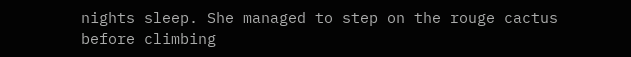nights sleep. She managed to step on the rouge cactus before climbing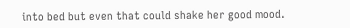into bed but even that could shake her good mood.